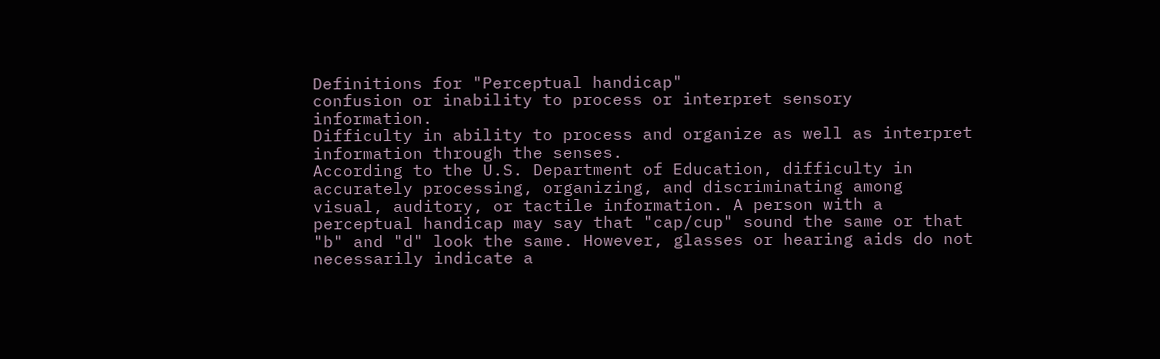Definitions for "Perceptual handicap"
confusion or inability to process or interpret sensory information.
Difficulty in ability to process and organize as well as interpret information through the senses.
According to the U.S. Department of Education, difficulty in accurately processing, organizing, and discriminating among visual, auditory, or tactile information. A person with a perceptual handicap may say that "cap/cup" sound the same or that "b" and "d" look the same. However, glasses or hearing aids do not necessarily indicate a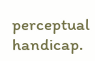perceptual handicap.